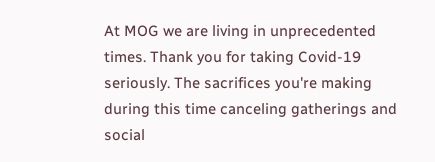At MOG we are living in unprecedented times. Thank you for taking Covid-19 seriously. The sacrifices you're making during this time canceling gatherings and social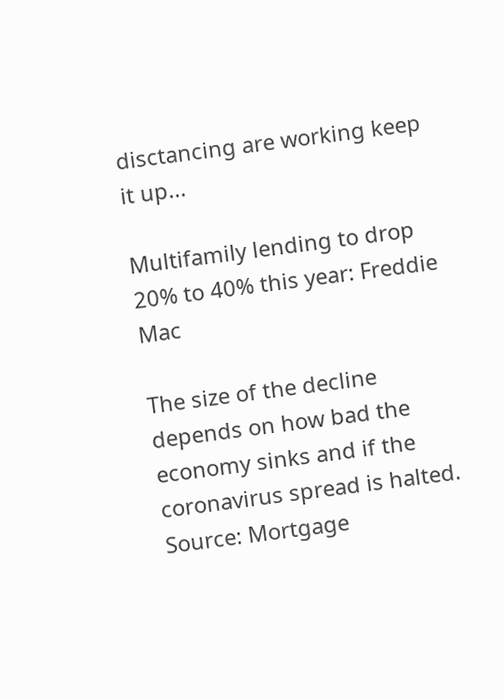disctancing are working keep it up...

Multifamily lending to drop 20% to 40% this year: Freddie Mac

The size of the decline depends on how bad the economy sinks and if the coronavirus spread is halted.
Source: Mortgage